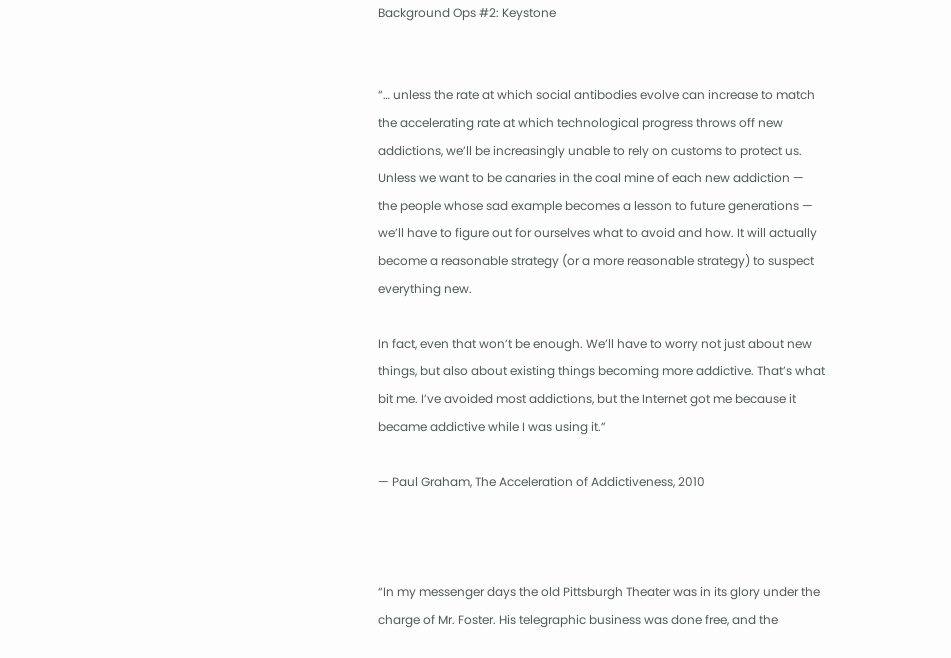Background Ops #2: Keystone


“… unless the rate at which social antibodies evolve can increase to match the accelerating rate at which technological progress throws off new addictions, we’ll be increasingly unable to rely on customs to protect us. Unless we want to be canaries in the coal mine of each new addiction — the people whose sad example becomes a lesson to future generations — we’ll have to figure out for ourselves what to avoid and how. It will actually become a reasonable strategy (or a more reasonable strategy) to suspect everything new.

In fact, even that won’t be enough. We’ll have to worry not just about new things, but also about existing things becoming more addictive. That’s what bit me. I’ve avoided most addictions, but the Internet got me because it became addictive while I was using it.”

— Paul Graham, The Acceleration of Addictiveness, 2010



“In my messenger days the old Pittsburgh Theater was in its glory under the charge of Mr. Foster. His telegraphic business was done free, and the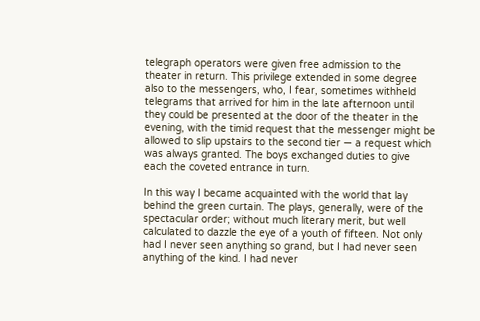telegraph operators were given free admission to the theater in return. This privilege extended in some degree also to the messengers, who, I fear, sometimes withheld telegrams that arrived for him in the late afternoon until they could be presented at the door of the theater in the evening, with the timid request that the messenger might be allowed to slip upstairs to the second tier — a request which was always granted. The boys exchanged duties to give each the coveted entrance in turn.

In this way I became acquainted with the world that lay behind the green curtain. The plays, generally, were of the spectacular order; without much literary merit, but well calculated to dazzle the eye of a youth of fifteen. Not only had I never seen anything so grand, but I had never seen anything of the kind. I had never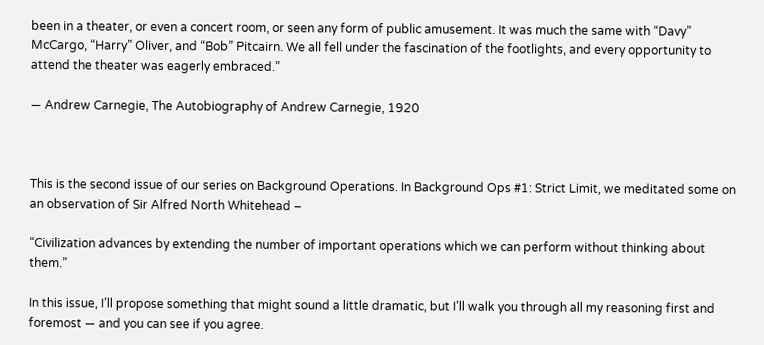been in a theater, or even a concert room, or seen any form of public amusement. It was much the same with “Davy” McCargo, “Harry” Oliver, and “Bob” Pitcairn. We all fell under the fascination of the footlights, and every opportunity to attend the theater was eagerly embraced.”

— Andrew Carnegie, The Autobiography of Andrew Carnegie, 1920



This is the second issue of our series on Background Operations. In Background Ops #1: Strict Limit, we meditated some on an observation of Sir Alfred North Whitehead –

“Civilization advances by extending the number of important operations which we can perform without thinking about them.”

In this issue, I’ll propose something that might sound a little dramatic, but I’ll walk you through all my reasoning first and foremost — and you can see if you agree.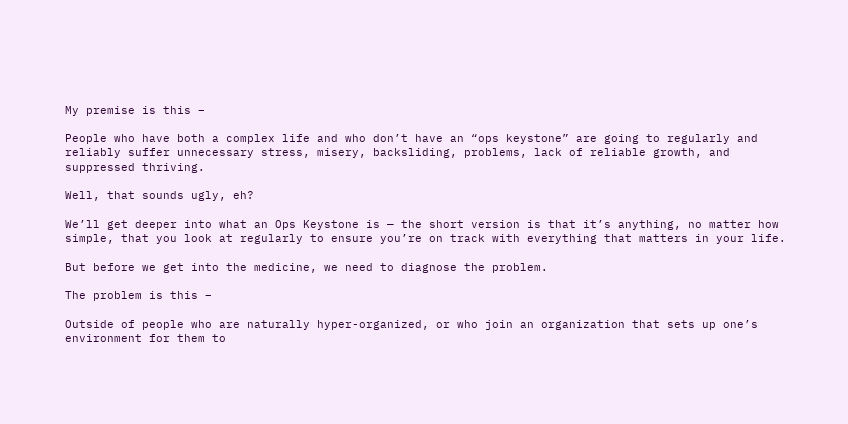My premise is this –

People who have both a complex life and who don’t have an “ops keystone” are going to regularly and reliably suffer unnecessary stress, misery, backsliding, problems, lack of reliable growth, and suppressed thriving.

Well, that sounds ugly, eh?

We’ll get deeper into what an Ops Keystone is — the short version is that it’s anything, no matter how simple, that you look at regularly to ensure you’re on track with everything that matters in your life.

But before we get into the medicine, we need to diagnose the problem.

The problem is this –

Outside of people who are naturally hyper-organized, or who join an organization that sets up one’s environment for them to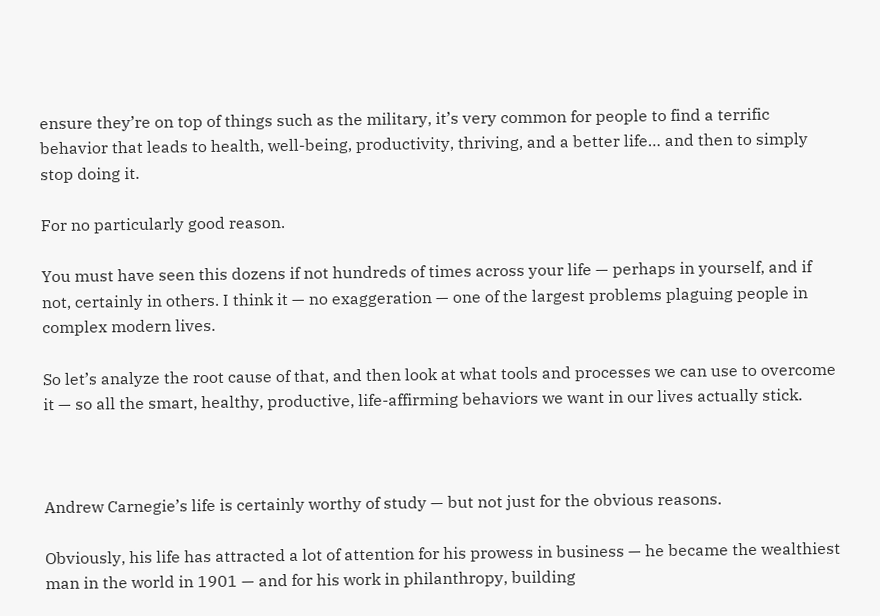ensure they’re on top of things such as the military, it’s very common for people to find a terrific behavior that leads to health, well-being, productivity, thriving, and a better life… and then to simply stop doing it.

For no particularly good reason.

You must have seen this dozens if not hundreds of times across your life — perhaps in yourself, and if not, certainly in others. I think it — no exaggeration — one of the largest problems plaguing people in complex modern lives.

So let’s analyze the root cause of that, and then look at what tools and processes we can use to overcome it — so all the smart, healthy, productive, life-affirming behaviors we want in our lives actually stick.



Andrew Carnegie’s life is certainly worthy of study — but not just for the obvious reasons.

Obviously, his life has attracted a lot of attention for his prowess in business — he became the wealthiest man in the world in 1901 — and for his work in philanthropy, building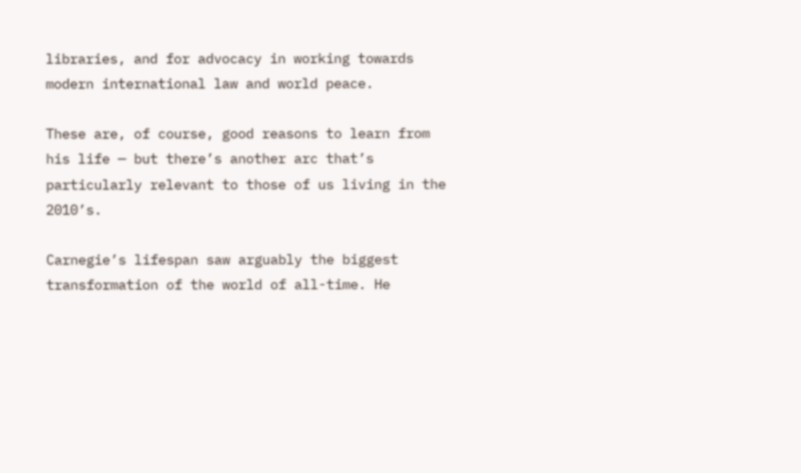libraries, and for advocacy in working towards modern international law and world peace.

These are, of course, good reasons to learn from his life — but there’s another arc that’s particularly relevant to those of us living in the 2010’s.

Carnegie’s lifespan saw arguably the biggest transformation of the world of all-time. He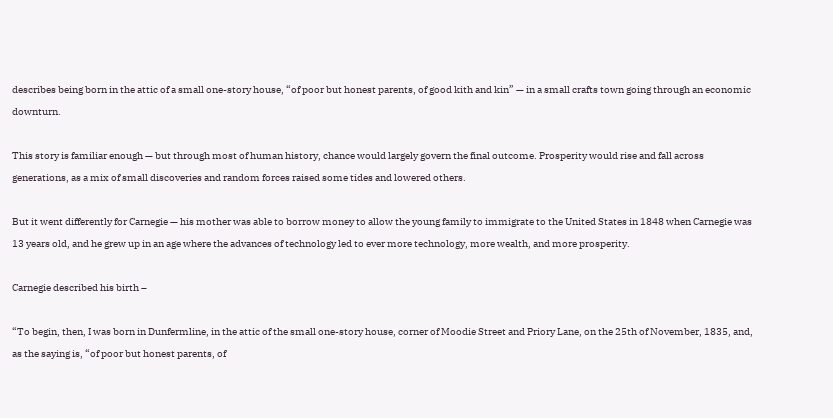describes being born in the attic of a small one-story house, “of poor but honest parents, of good kith and kin” — in a small crafts town going through an economic downturn.

This story is familiar enough — but through most of human history, chance would largely govern the final outcome. Prosperity would rise and fall across generations, as a mix of small discoveries and random forces raised some tides and lowered others.

But it went differently for Carnegie — his mother was able to borrow money to allow the young family to immigrate to the United States in 1848 when Carnegie was 13 years old, and he grew up in an age where the advances of technology led to ever more technology, more wealth, and more prosperity.

Carnegie described his birth –

“To begin, then, I was born in Dunfermline, in the attic of the small one-story house, corner of Moodie Street and Priory Lane, on the 25th of November, 1835, and, as the saying is, “of poor but honest parents, of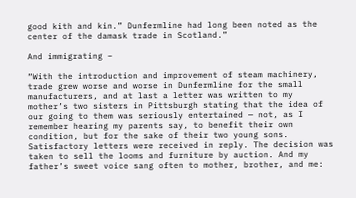good kith and kin.” Dunfermline had long been noted as the center of the damask trade in Scotland.”

And immigrating –

“With the introduction and improvement of steam machinery, trade grew worse and worse in Dunfermline for the small manufacturers, and at last a letter was written to my mother’s two sisters in Pittsburgh stating that the idea of our going to them was seriously entertained — not, as I remember hearing my parents say, to benefit their own condition, but for the sake of their two young sons. Satisfactory letters were received in reply. The decision was taken to sell the looms and furniture by auction. And my father’s sweet voice sang often to mother, brother, and me: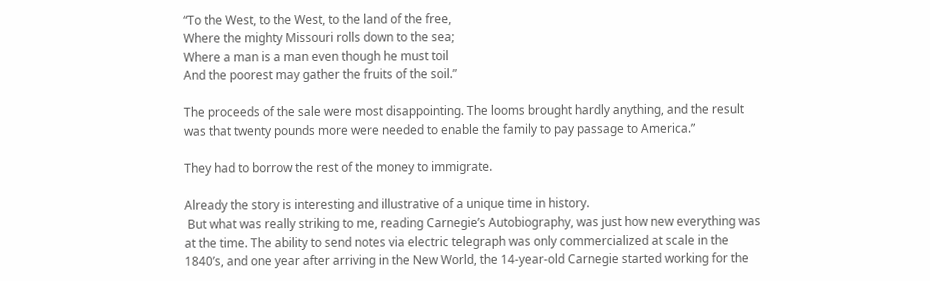“To the West, to the West, to the land of the free,
Where the mighty Missouri rolls down to the sea;
Where a man is a man even though he must toil
And the poorest may gather the fruits of the soil.”

The proceeds of the sale were most disappointing. The looms brought hardly anything, and the result was that twenty pounds more were needed to enable the family to pay passage to America.”

They had to borrow the rest of the money to immigrate.

Already the story is interesting and illustrative of a unique time in history.
 But what was really striking to me, reading Carnegie’s Autobiography, was just how new everything was at the time. The ability to send notes via electric telegraph was only commercialized at scale in the 1840’s, and one year after arriving in the New World, the 14-year-old Carnegie started working for the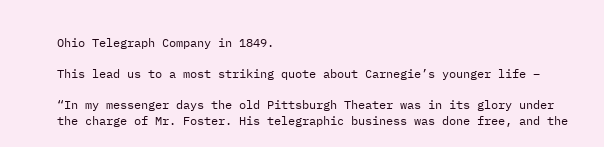Ohio Telegraph Company in 1849.

This lead us to a most striking quote about Carnegie’s younger life –

“In my messenger days the old Pittsburgh Theater was in its glory under the charge of Mr. Foster. His telegraphic business was done free, and the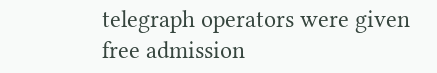telegraph operators were given free admission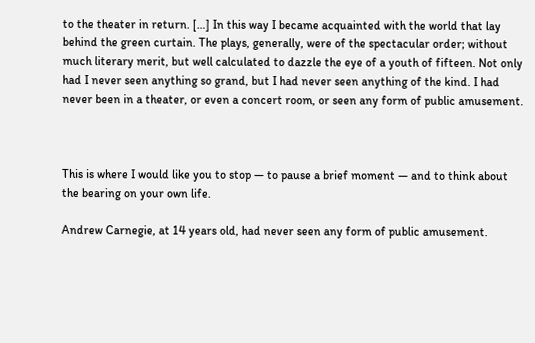to the theater in return. […] In this way I became acquainted with the world that lay behind the green curtain. The plays, generally, were of the spectacular order; without much literary merit, but well calculated to dazzle the eye of a youth of fifteen. Not only had I never seen anything so grand, but I had never seen anything of the kind. I had never been in a theater, or even a concert room, or seen any form of public amusement.



This is where I would like you to stop — to pause a brief moment — and to think about the bearing on your own life.

Andrew Carnegie, at 14 years old, had never seen any form of public amusement.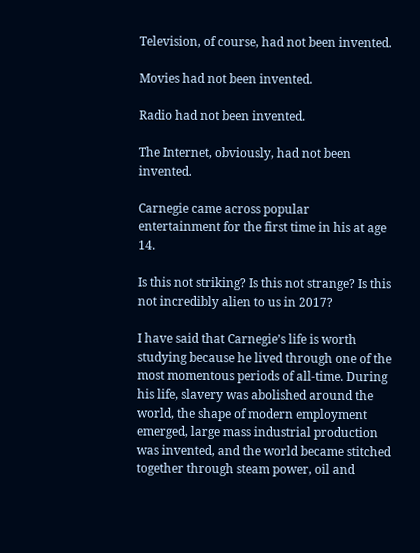Television, of course, had not been invented.

Movies had not been invented.

Radio had not been invented.

The Internet, obviously, had not been invented.

Carnegie came across popular entertainment for the first time in his at age 14.

Is this not striking? Is this not strange? Is this not incredibly alien to us in 2017?

I have said that Carnegie’s life is worth studying because he lived through one of the most momentous periods of all-time. During his life, slavery was abolished around the world, the shape of modern employment emerged, large mass industrial production was invented, and the world became stitched together through steam power, oil and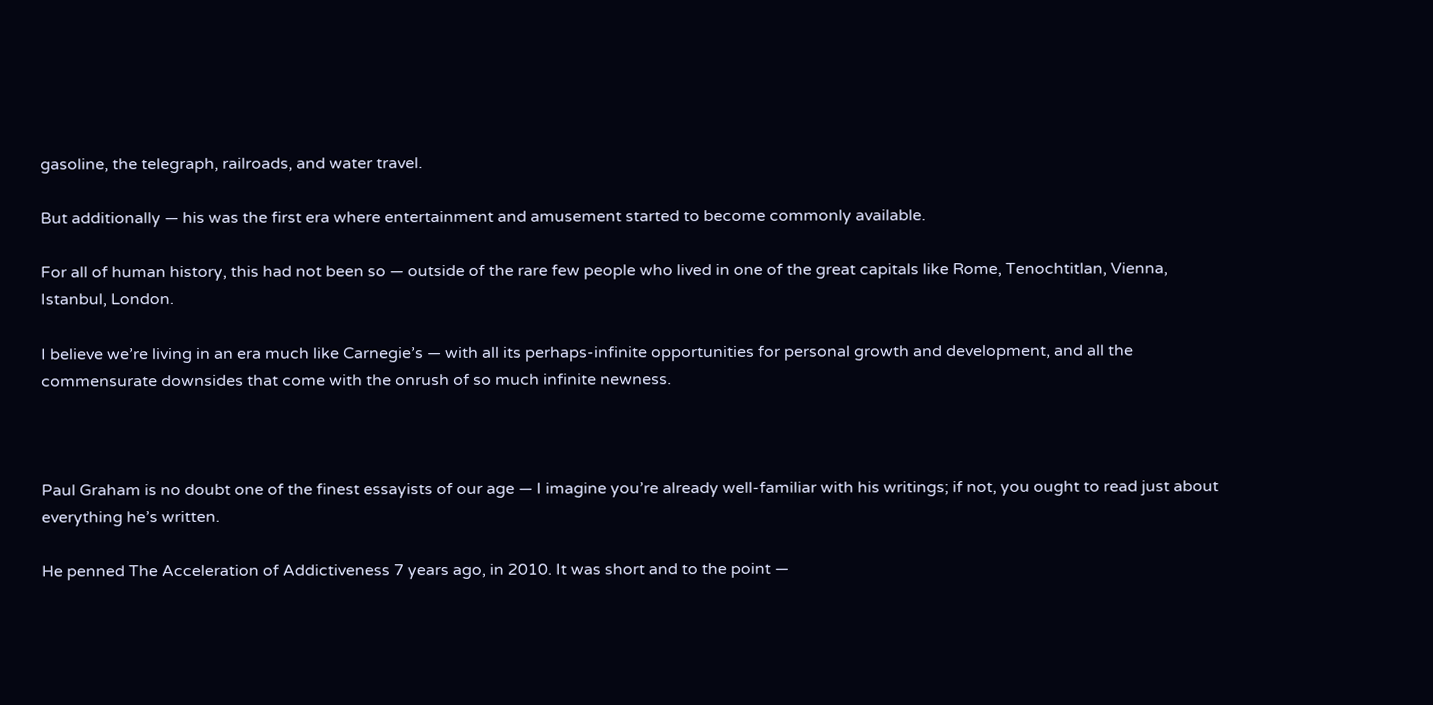gasoline, the telegraph, railroads, and water travel.

But additionally — his was the first era where entertainment and amusement started to become commonly available.

For all of human history, this had not been so — outside of the rare few people who lived in one of the great capitals like Rome, Tenochtitlan, Vienna, Istanbul, London.

I believe we’re living in an era much like Carnegie’s — with all its perhaps-infinite opportunities for personal growth and development, and all the commensurate downsides that come with the onrush of so much infinite newness.



Paul Graham is no doubt one of the finest essayists of our age — I imagine you’re already well-familiar with his writings; if not, you ought to read just about everything he’s written.

He penned The Acceleration of Addictiveness 7 years ago, in 2010. It was short and to the point —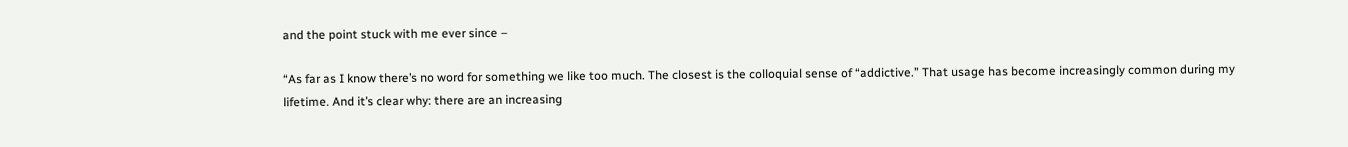and the point stuck with me ever since –

“As far as I know there’s no word for something we like too much. The closest is the colloquial sense of “addictive.” That usage has become increasingly common during my lifetime. And it’s clear why: there are an increasing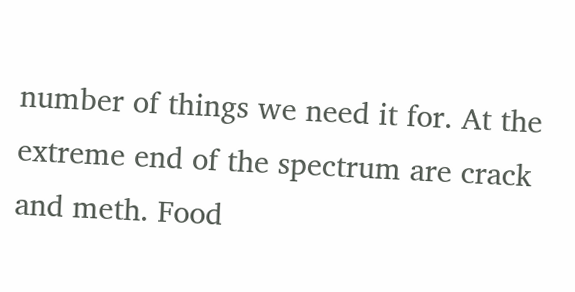number of things we need it for. At the extreme end of the spectrum are crack and meth. Food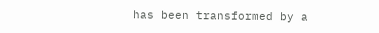has been transformed by a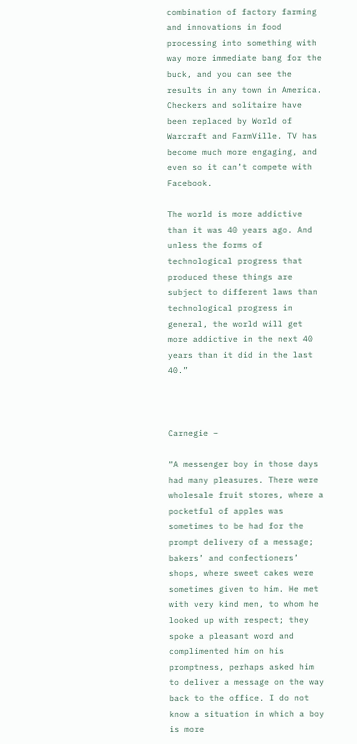combination of factory farming and innovations in food processing into something with way more immediate bang for the buck, and you can see the results in any town in America. Checkers and solitaire have been replaced by World of Warcraft and FarmVille. TV has become much more engaging, and even so it can’t compete with Facebook.

The world is more addictive than it was 40 years ago. And unless the forms of technological progress that produced these things are subject to different laws than technological progress in general, the world will get more addictive in the next 40 years than it did in the last 40.”



Carnegie –

“A messenger boy in those days had many pleasures. There were wholesale fruit stores, where a pocketful of apples was sometimes to be had for the prompt delivery of a message; bakers’ and confectioners’ shops, where sweet cakes were sometimes given to him. He met with very kind men, to whom he looked up with respect; they spoke a pleasant word and complimented him on his promptness, perhaps asked him to deliver a message on the way back to the office. I do not know a situation in which a boy is more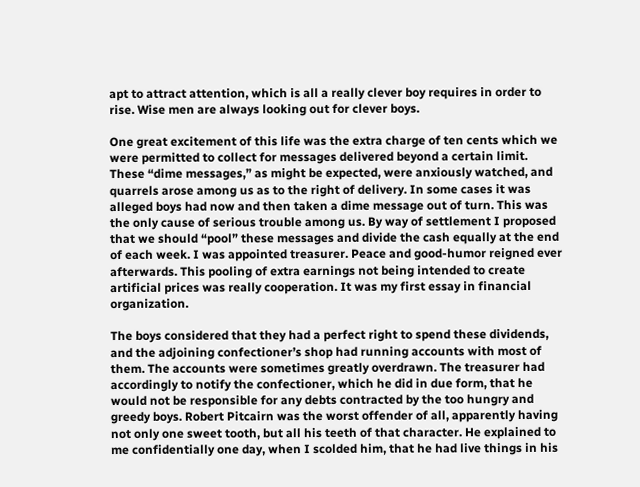apt to attract attention, which is all a really clever boy requires in order to rise. Wise men are always looking out for clever boys.

One great excitement of this life was the extra charge of ten cents which we were permitted to collect for messages delivered beyond a certain limit. These “dime messages,” as might be expected, were anxiously watched, and quarrels arose among us as to the right of delivery. In some cases it was alleged boys had now and then taken a dime message out of turn. This was the only cause of serious trouble among us. By way of settlement I proposed that we should “pool” these messages and divide the cash equally at the end of each week. I was appointed treasurer. Peace and good-humor reigned ever afterwards. This pooling of extra earnings not being intended to create artificial prices was really cooperation. It was my first essay in financial organization.

The boys considered that they had a perfect right to spend these dividends, and the adjoining confectioner’s shop had running accounts with most of them. The accounts were sometimes greatly overdrawn. The treasurer had accordingly to notify the confectioner, which he did in due form, that he would not be responsible for any debts contracted by the too hungry and greedy boys. Robert Pitcairn was the worst offender of all, apparently having not only one sweet tooth, but all his teeth of that character. He explained to me confidentially one day, when I scolded him, that he had live things in his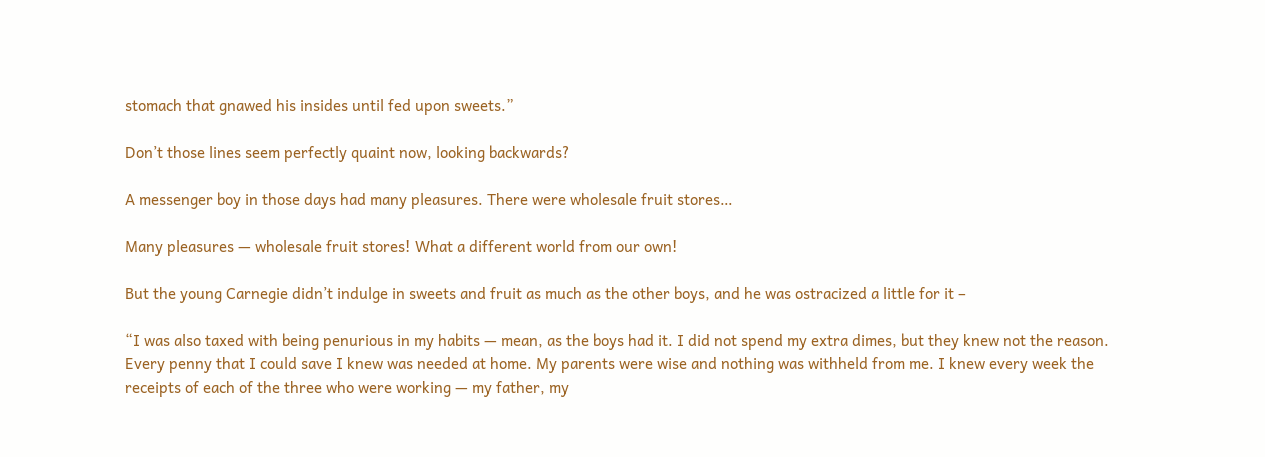stomach that gnawed his insides until fed upon sweets.”

Don’t those lines seem perfectly quaint now, looking backwards?

A messenger boy in those days had many pleasures. There were wholesale fruit stores…

Many pleasures — wholesale fruit stores! What a different world from our own!

But the young Carnegie didn’t indulge in sweets and fruit as much as the other boys, and he was ostracized a little for it –

“I was also taxed with being penurious in my habits — mean, as the boys had it. I did not spend my extra dimes, but they knew not the reason. Every penny that I could save I knew was needed at home. My parents were wise and nothing was withheld from me. I knew every week the receipts of each of the three who were working — my father, my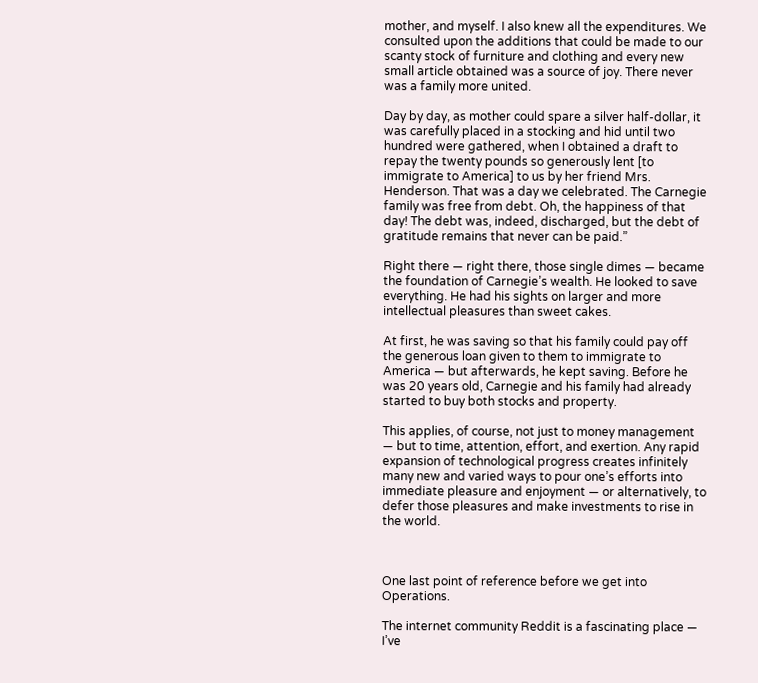mother, and myself. I also knew all the expenditures. We consulted upon the additions that could be made to our scanty stock of furniture and clothing and every new small article obtained was a source of joy. There never was a family more united.

Day by day, as mother could spare a silver half-dollar, it was carefully placed in a stocking and hid until two hundred were gathered, when I obtained a draft to repay the twenty pounds so generously lent [to immigrate to America] to us by her friend Mrs. Henderson. That was a day we celebrated. The Carnegie family was free from debt. Oh, the happiness of that day! The debt was, indeed, discharged, but the debt of gratitude remains that never can be paid.”

Right there — right there, those single dimes — became the foundation of Carnegie’s wealth. He looked to save everything. He had his sights on larger and more intellectual pleasures than sweet cakes.

At first, he was saving so that his family could pay off the generous loan given to them to immigrate to America — but afterwards, he kept saving. Before he was 20 years old, Carnegie and his family had already started to buy both stocks and property.

This applies, of course, not just to money management — but to time, attention, effort, and exertion. Any rapid expansion of technological progress creates infinitely many new and varied ways to pour one’s efforts into immediate pleasure and enjoyment — or alternatively, to defer those pleasures and make investments to rise in the world.



One last point of reference before we get into Operations.

The internet community Reddit is a fascinating place — I’ve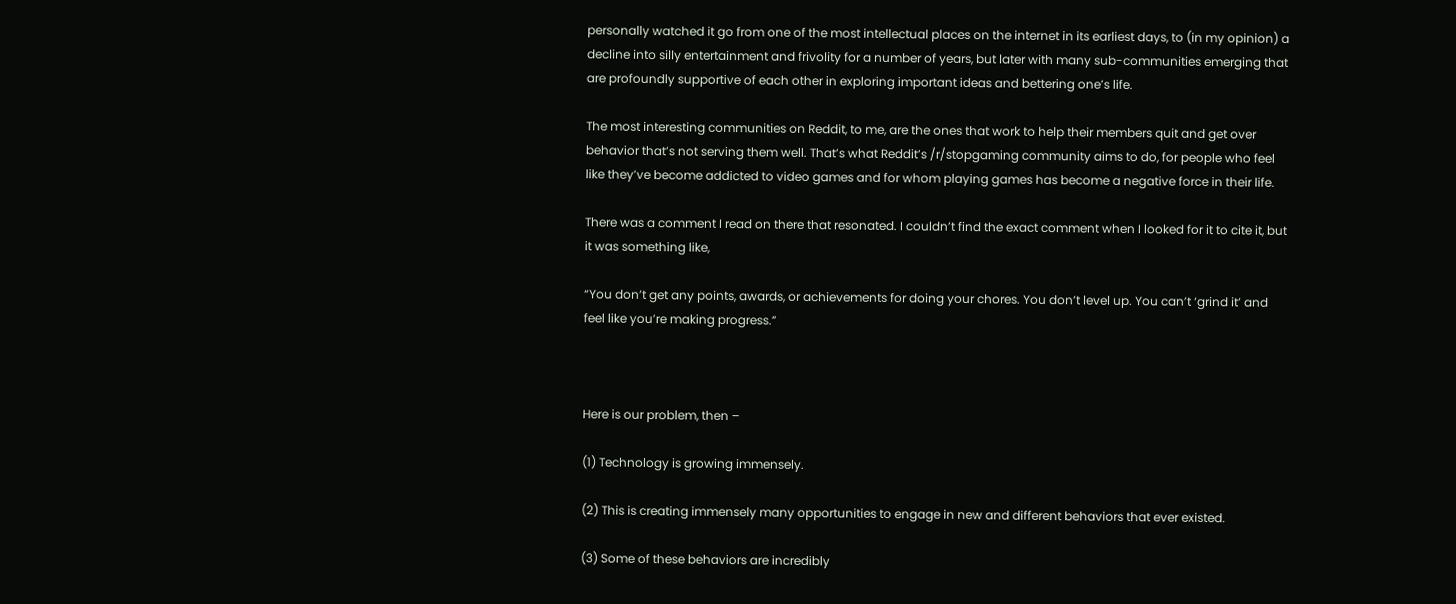personally watched it go from one of the most intellectual places on the internet in its earliest days, to (in my opinion) a decline into silly entertainment and frivolity for a number of years, but later with many sub-communities emerging that are profoundly supportive of each other in exploring important ideas and bettering one’s life.

The most interesting communities on Reddit, to me, are the ones that work to help their members quit and get over behavior that’s not serving them well. That’s what Reddit’s /r/stopgaming community aims to do, for people who feel like they’ve become addicted to video games and for whom playing games has become a negative force in their life.

There was a comment I read on there that resonated. I couldn’t find the exact comment when I looked for it to cite it, but it was something like,

“You don’t get any points, awards, or achievements for doing your chores. You don’t level up. You can’t ‘grind it’ and feel like you’re making progress.”



Here is our problem, then –

(1) Technology is growing immensely.

(2) This is creating immensely many opportunities to engage in new and different behaviors that ever existed.

(3) Some of these behaviors are incredibly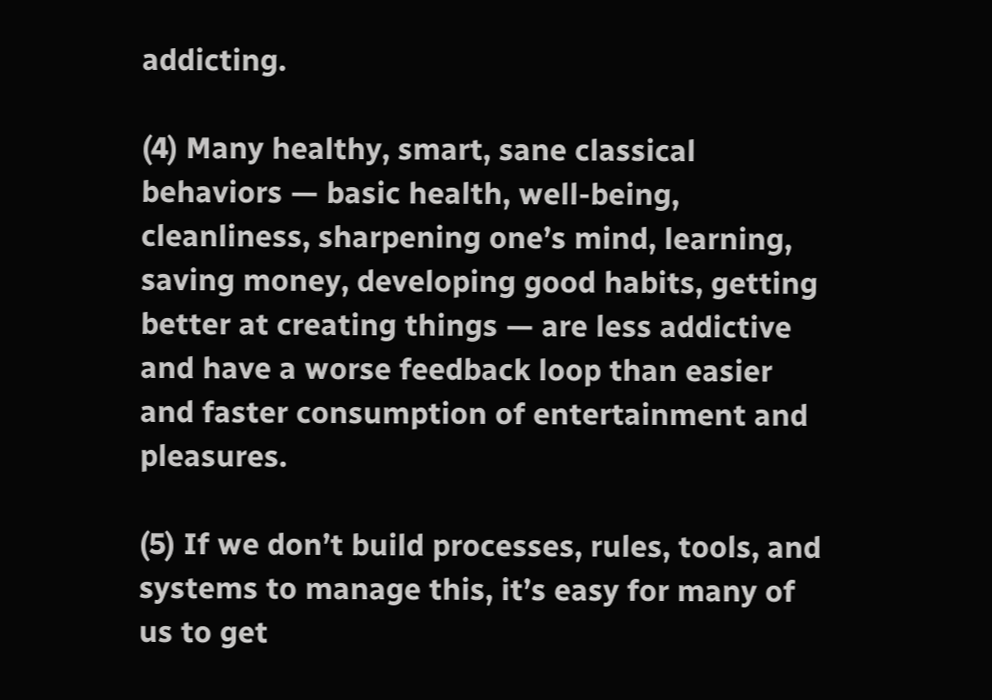addicting.

(4) Many healthy, smart, sane classical behaviors — basic health, well-being, cleanliness, sharpening one’s mind, learning, saving money, developing good habits, getting better at creating things — are less addictive and have a worse feedback loop than easier and faster consumption of entertainment and pleasures.

(5) If we don’t build processes, rules, tools, and systems to manage this, it’s easy for many of us to get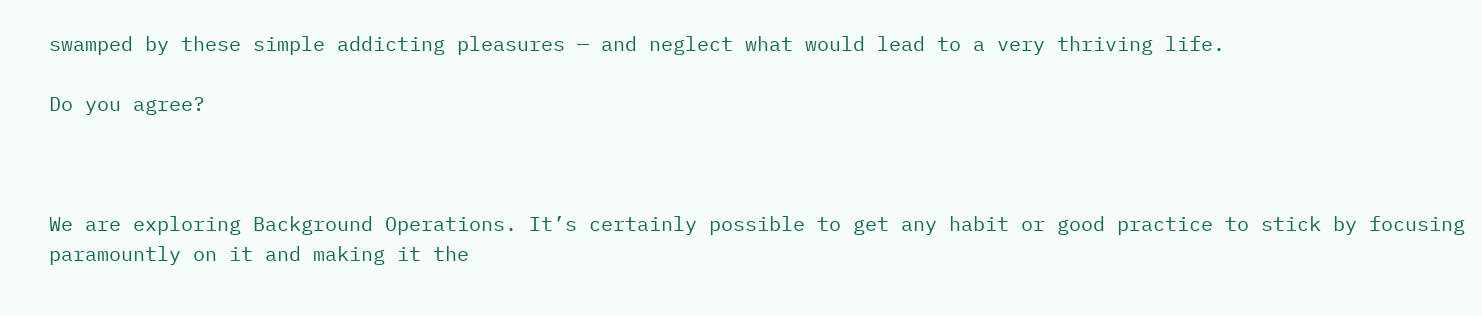swamped by these simple addicting pleasures — and neglect what would lead to a very thriving life.

Do you agree?



We are exploring Background Operations. It’s certainly possible to get any habit or good practice to stick by focusing paramountly on it and making it the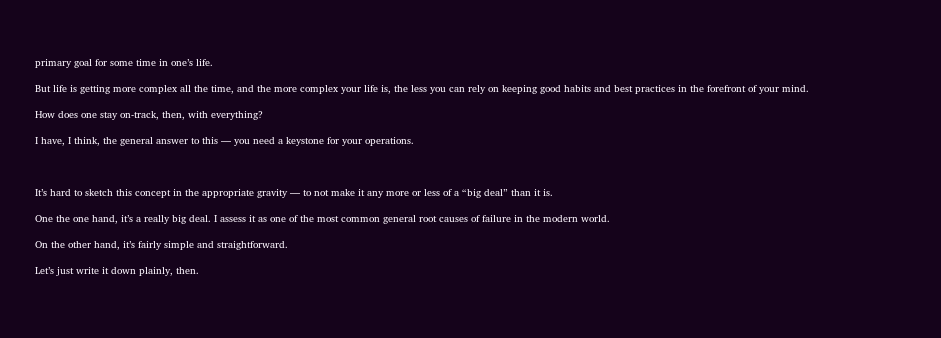primary goal for some time in one’s life.

But life is getting more complex all the time, and the more complex your life is, the less you can rely on keeping good habits and best practices in the forefront of your mind.

How does one stay on-track, then, with everything?

I have, I think, the general answer to this — you need a keystone for your operations.



It’s hard to sketch this concept in the appropriate gravity — to not make it any more or less of a “big deal” than it is.

One the one hand, it’s a really big deal. I assess it as one of the most common general root causes of failure in the modern world.

On the other hand, it’s fairly simple and straightforward.

Let’s just write it down plainly, then.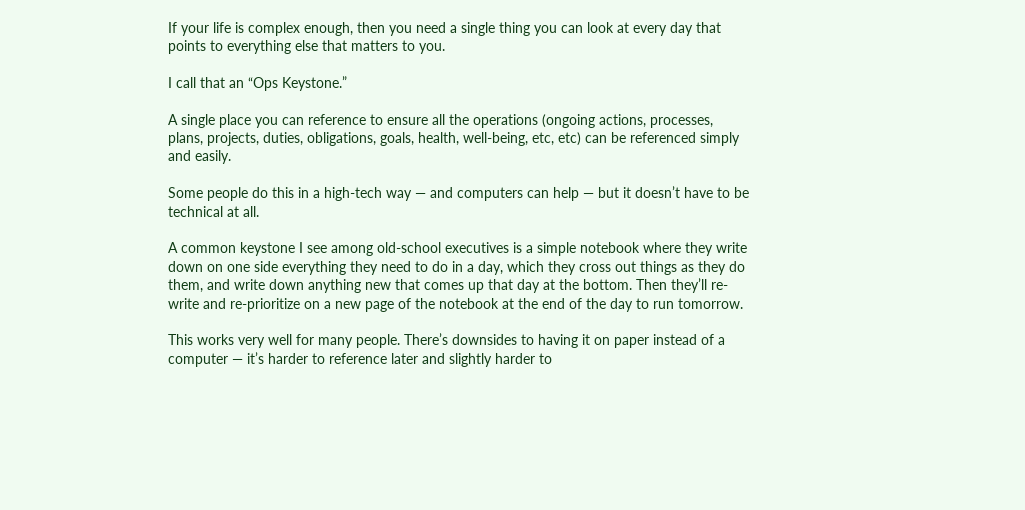If your life is complex enough, then you need a single thing you can look at every day that points to everything else that matters to you.

I call that an “Ops Keystone.”

A single place you can reference to ensure all the operations (ongoing actions, processes, plans, projects, duties, obligations, goals, health, well-being, etc, etc) can be referenced simply and easily.

Some people do this in a high-tech way — and computers can help — but it doesn’t have to be technical at all.

A common keystone I see among old-school executives is a simple notebook where they write down on one side everything they need to do in a day, which they cross out things as they do them, and write down anything new that comes up that day at the bottom. Then they’ll re-write and re-prioritize on a new page of the notebook at the end of the day to run tomorrow.

This works very well for many people. There’s downsides to having it on paper instead of a computer — it’s harder to reference later and slightly harder to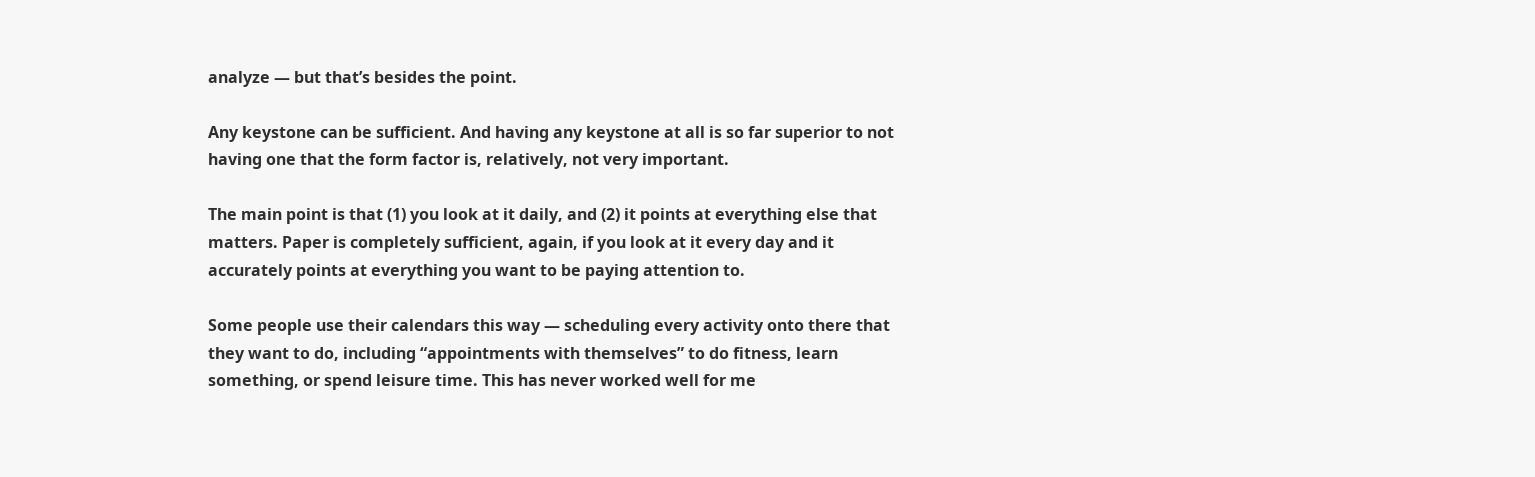analyze — but that’s besides the point.

Any keystone can be sufficient. And having any keystone at all is so far superior to not having one that the form factor is, relatively, not very important.

The main point is that (1) you look at it daily, and (2) it points at everything else that matters. Paper is completely sufficient, again, if you look at it every day and it accurately points at everything you want to be paying attention to.

Some people use their calendars this way — scheduling every activity onto there that they want to do, including “appointments with themselves” to do fitness, learn something, or spend leisure time. This has never worked well for me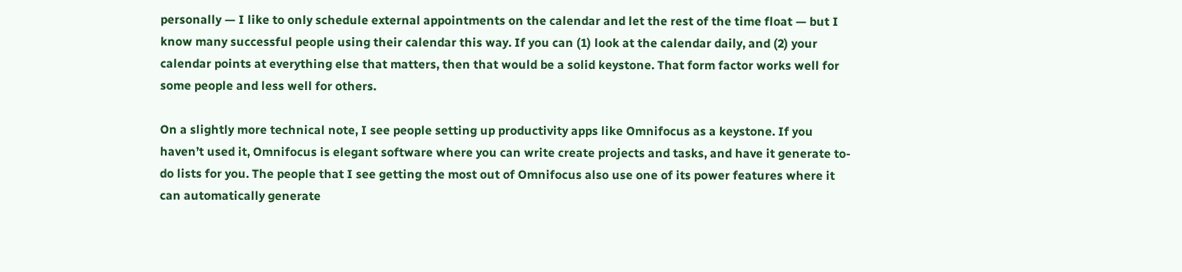personally — I like to only schedule external appointments on the calendar and let the rest of the time float — but I know many successful people using their calendar this way. If you can (1) look at the calendar daily, and (2) your calendar points at everything else that matters, then that would be a solid keystone. That form factor works well for some people and less well for others.

On a slightly more technical note, I see people setting up productivity apps like Omnifocus as a keystone. If you haven’t used it, Omnifocus is elegant software where you can write create projects and tasks, and have it generate to-do lists for you. The people that I see getting the most out of Omnifocus also use one of its power features where it can automatically generate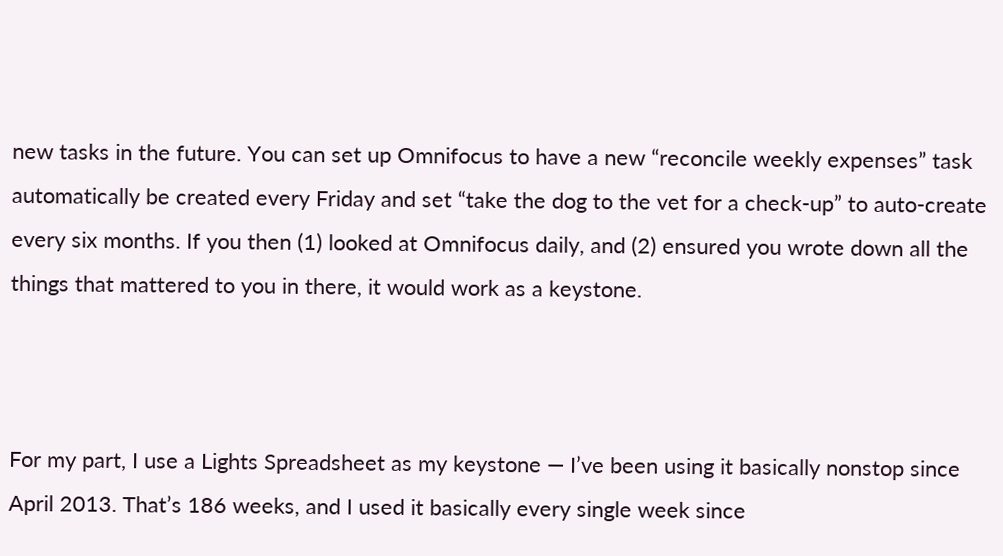new tasks in the future. You can set up Omnifocus to have a new “reconcile weekly expenses” task automatically be created every Friday and set “take the dog to the vet for a check-up” to auto-create every six months. If you then (1) looked at Omnifocus daily, and (2) ensured you wrote down all the things that mattered to you in there, it would work as a keystone.



For my part, I use a Lights Spreadsheet as my keystone — I’ve been using it basically nonstop since April 2013. That’s 186 weeks, and I used it basically every single week since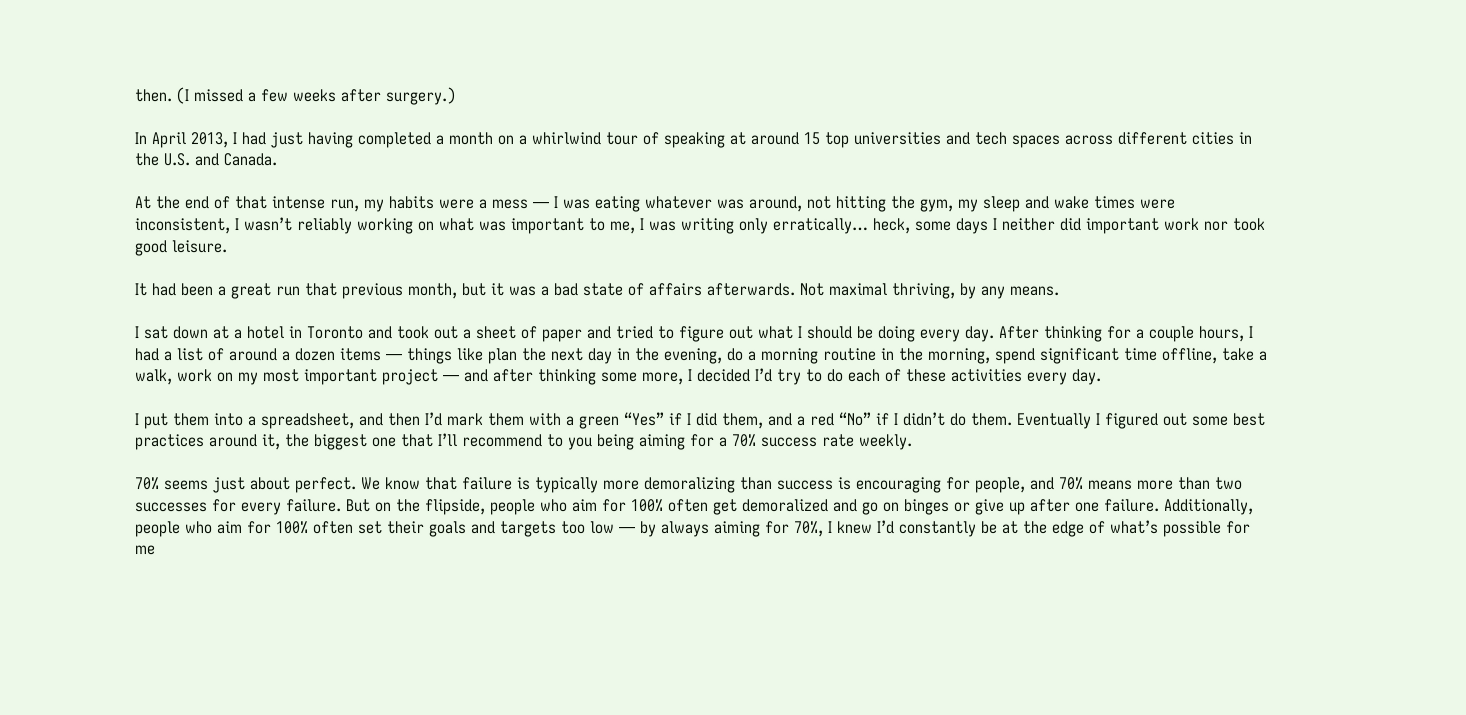then. (I missed a few weeks after surgery.)

In April 2013, I had just having completed a month on a whirlwind tour of speaking at around 15 top universities and tech spaces across different cities in the U.S. and Canada.

At the end of that intense run, my habits were a mess — I was eating whatever was around, not hitting the gym, my sleep and wake times were inconsistent, I wasn’t reliably working on what was important to me, I was writing only erratically… heck, some days I neither did important work nor took good leisure.

It had been a great run that previous month, but it was a bad state of affairs afterwards. Not maximal thriving, by any means.

I sat down at a hotel in Toronto and took out a sheet of paper and tried to figure out what I should be doing every day. After thinking for a couple hours, I had a list of around a dozen items — things like plan the next day in the evening, do a morning routine in the morning, spend significant time offline, take a walk, work on my most important project — and after thinking some more, I decided I’d try to do each of these activities every day.

I put them into a spreadsheet, and then I’d mark them with a green “Yes” if I did them, and a red “No” if I didn’t do them. Eventually I figured out some best practices around it, the biggest one that I’ll recommend to you being aiming for a 70% success rate weekly.

70% seems just about perfect. We know that failure is typically more demoralizing than success is encouraging for people, and 70% means more than two successes for every failure. But on the flipside, people who aim for 100% often get demoralized and go on binges or give up after one failure. Additionally, people who aim for 100% often set their goals and targets too low — by always aiming for 70%, I knew I’d constantly be at the edge of what’s possible for me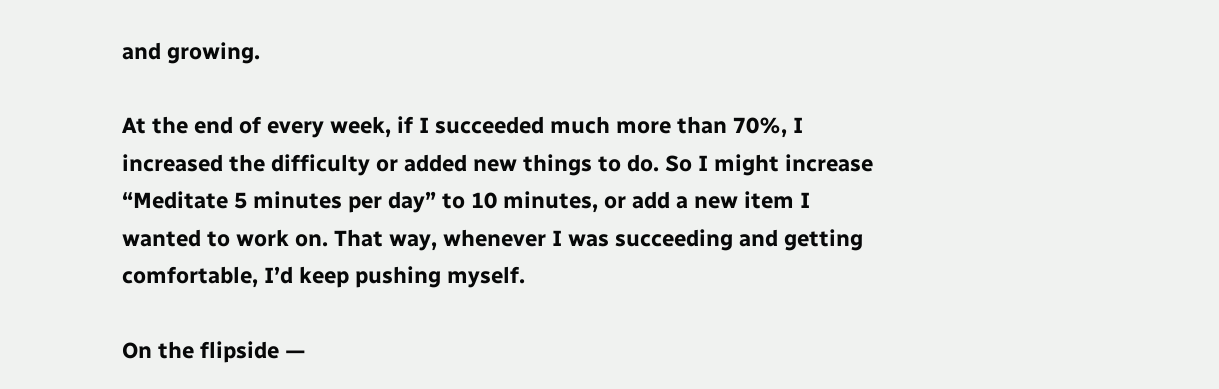and growing.

At the end of every week, if I succeeded much more than 70%, I increased the difficulty or added new things to do. So I might increase “Meditate 5 minutes per day” to 10 minutes, or add a new item I wanted to work on. That way, whenever I was succeeding and getting comfortable, I’d keep pushing myself.

On the flipside —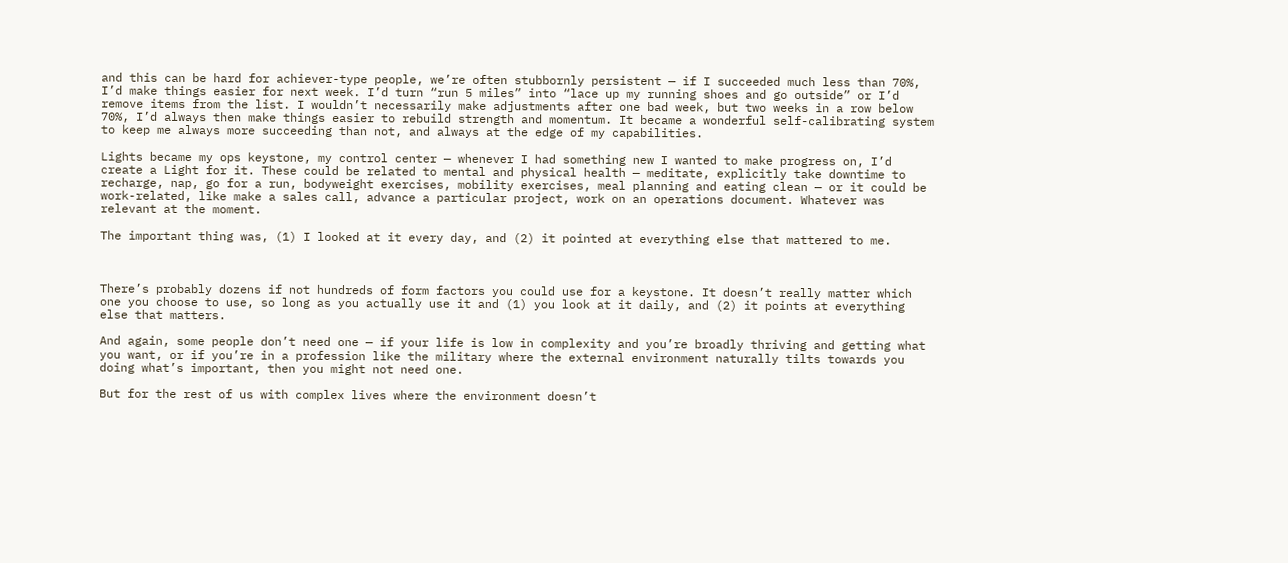and this can be hard for achiever-type people, we’re often stubbornly persistent — if I succeeded much less than 70%, I’d make things easier for next week. I’d turn “run 5 miles” into “lace up my running shoes and go outside” or I’d remove items from the list. I wouldn’t necessarily make adjustments after one bad week, but two weeks in a row below 70%, I’d always then make things easier to rebuild strength and momentum. It became a wonderful self-calibrating system to keep me always more succeeding than not, and always at the edge of my capabilities.

Lights became my ops keystone, my control center — whenever I had something new I wanted to make progress on, I’d create a Light for it. These could be related to mental and physical health — meditate, explicitly take downtime to recharge, nap, go for a run, bodyweight exercises, mobility exercises, meal planning and eating clean — or it could be work-related, like make a sales call, advance a particular project, work on an operations document. Whatever was relevant at the moment.

The important thing was, (1) I looked at it every day, and (2) it pointed at everything else that mattered to me.



There’s probably dozens if not hundreds of form factors you could use for a keystone. It doesn’t really matter which one you choose to use, so long as you actually use it and (1) you look at it daily, and (2) it points at everything else that matters.

And again, some people don’t need one — if your life is low in complexity and you’re broadly thriving and getting what you want, or if you’re in a profession like the military where the external environment naturally tilts towards you doing what’s important, then you might not need one.

But for the rest of us with complex lives where the environment doesn’t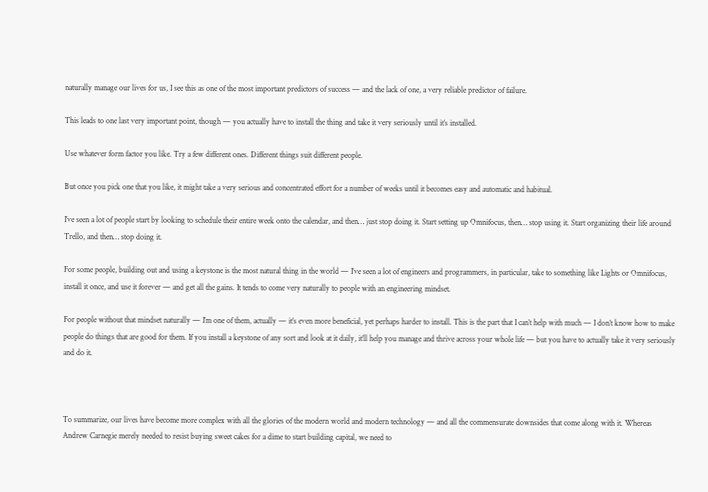naturally manage our lives for us, I see this as one of the most important predictors of success — and the lack of one, a very reliable predictor of failure.

This leads to one last very important point, though — you actually have to install the thing and take it very seriously until it’s installed.

Use whatever form factor you like. Try a few different ones. Different things suit different people.

But once you pick one that you like, it might take a very serious and concentrated effort for a number of weeks until it becomes easy and automatic and habitual.

I’ve seen a lot of people start by looking to schedule their entire week onto the calendar, and then… just stop doing it. Start setting up Omnifocus, then… stop using it. Start organizing their life around Trello, and then… stop doing it.

For some people, building out and using a keystone is the most natural thing in the world — I’ve seen a lot of engineers and programmers, in particular, take to something like Lights or Omnifocus, install it once, and use it forever — and get all the gains. It tends to come very naturally to people with an engineering mindset.

For people without that mindset naturally — I’m one of them, actually — it’s even more beneficial, yet perhaps harder to install. This is the part that I can’t help with much — I don’t know how to make people do things that are good for them. If you install a keystone of any sort and look at it daily, it’ll help you manage and thrive across your whole life — but you have to actually take it very seriously and do it.



To summarize, our lives have become more complex with all the glories of the modern world and modern technology — and all the commensurate downsides that come along with it. Whereas Andrew Carnegie merely needed to resist buying sweet cakes for a dime to start building capital, we need to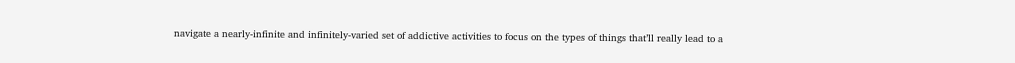navigate a nearly-infinite and infinitely-varied set of addictive activities to focus on the types of things that’ll really lead to a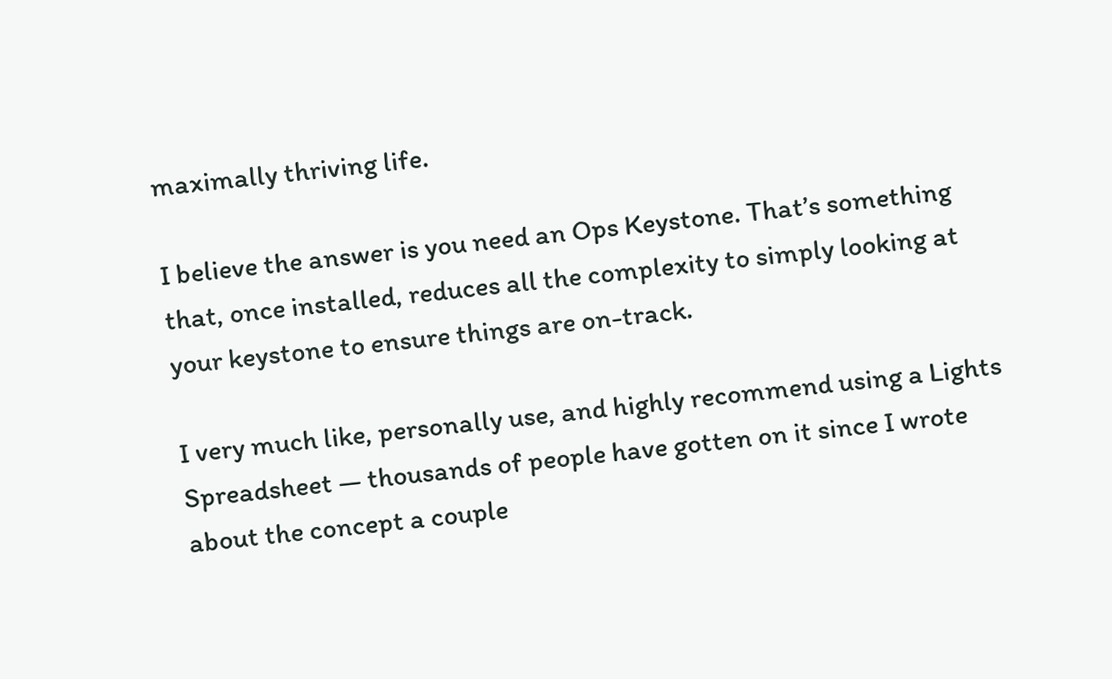maximally thriving life.

I believe the answer is you need an Ops Keystone. That’s something that, once installed, reduces all the complexity to simply looking at your keystone to ensure things are on-track.

I very much like, personally use, and highly recommend using a Lights Spreadsheet — thousands of people have gotten on it since I wrote about the concept a couple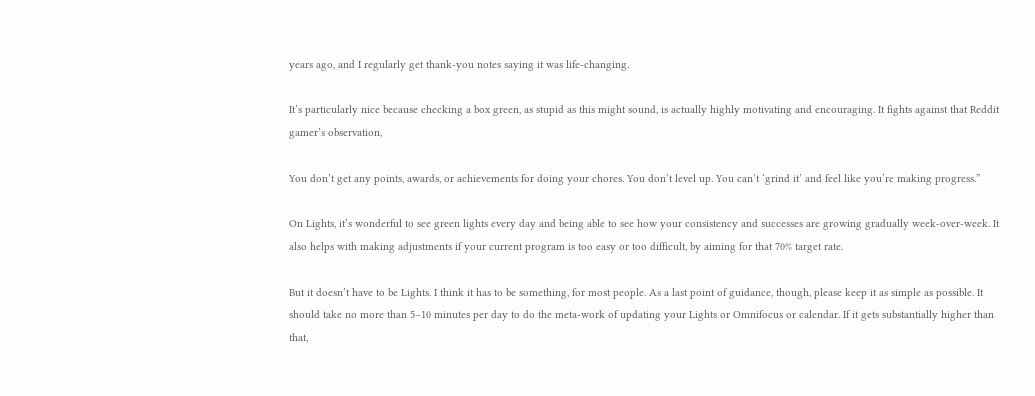years ago, and I regularly get thank-you notes saying it was life-changing.

It’s particularly nice because checking a box green, as stupid as this might sound, is actually highly motivating and encouraging. It fights against that Reddit gamer’s observation,

You don’t get any points, awards, or achievements for doing your chores. You don’t level up. You can’t ‘grind it’ and feel like you’re making progress.”

On Lights, it’s wonderful to see green lights every day and being able to see how your consistency and successes are growing gradually week-over-week. It also helps with making adjustments if your current program is too easy or too difficult, by aiming for that 70% target rate.

But it doesn’t have to be Lights. I think it has to be something, for most people. As a last point of guidance, though, please keep it as simple as possible. It should take no more than 5–10 minutes per day to do the meta-work of updating your Lights or Omnifocus or calendar. If it gets substantially higher than that,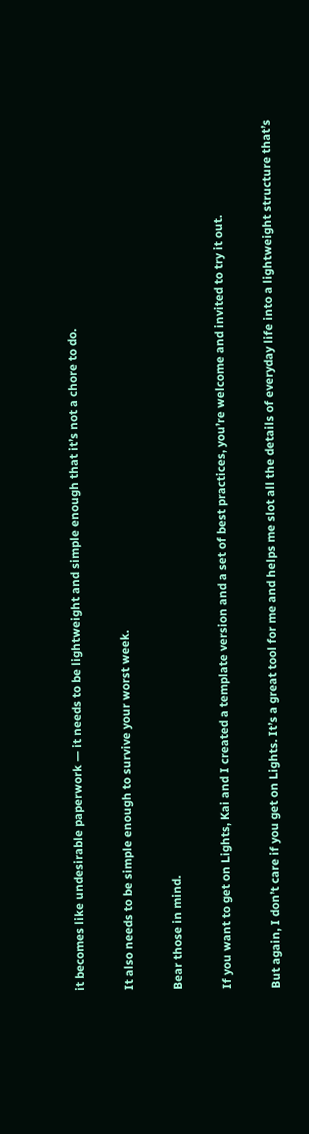it becomes like undesirable paperwork — it needs to be lightweight and simple enough that it’s not a chore to do.

It also needs to be simple enough to survive your worst week.

Bear those in mind.

If you want to get on Lights, Kai and I created a template version and a set of best practices, you’re welcome and invited to try it out.

But again, I don’t care if you get on Lights. It’s a great tool for me and helps me slot all the details of everyday life into a lightweight structure that’s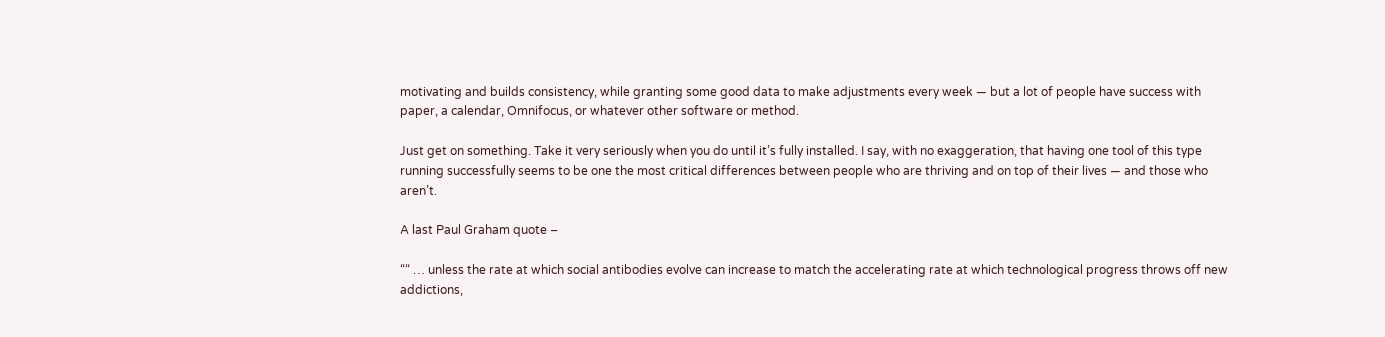motivating and builds consistency, while granting some good data to make adjustments every week — but a lot of people have success with paper, a calendar, Omnifocus, or whatever other software or method.

Just get on something. Take it very seriously when you do until it’s fully installed. I say, with no exaggeration, that having one tool of this type running successfully seems to be one the most critical differences between people who are thriving and on top of their lives — and those who aren’t.

A last Paul Graham quote –

““ … unless the rate at which social antibodies evolve can increase to match the accelerating rate at which technological progress throws off new addictions,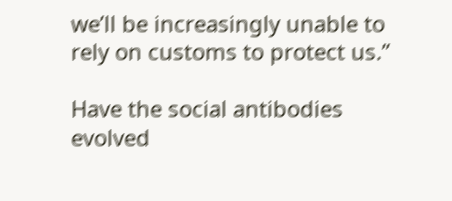we’ll be increasingly unable to rely on customs to protect us.”

Have the social antibodies evolved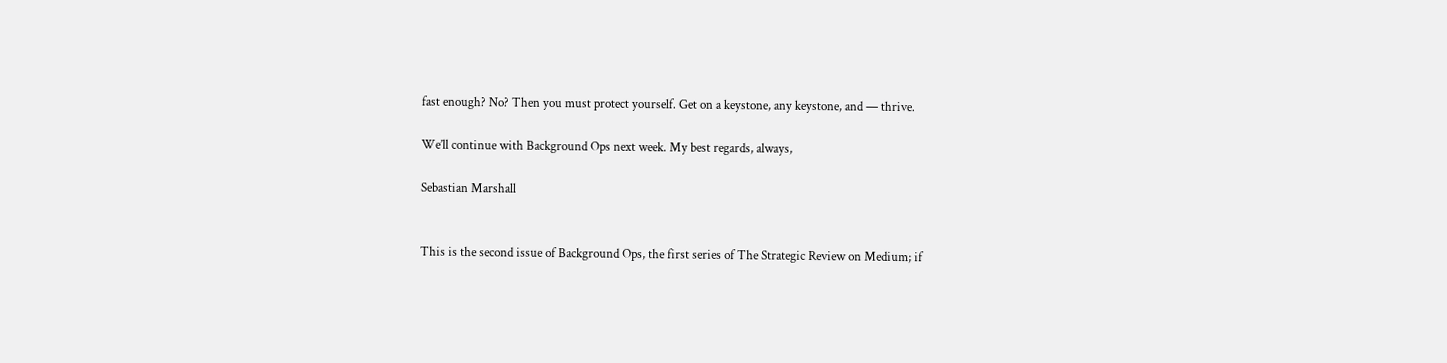fast enough? No? Then you must protect yourself. Get on a keystone, any keystone, and — thrive.

We’ll continue with Background Ops next week. My best regards, always,

Sebastian Marshall


This is the second issue of Background Ops, the first series of The Strategic Review on Medium; if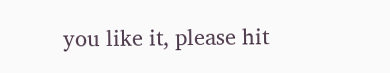you like it, please hit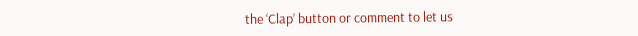the ‘Clap’ button or comment to let us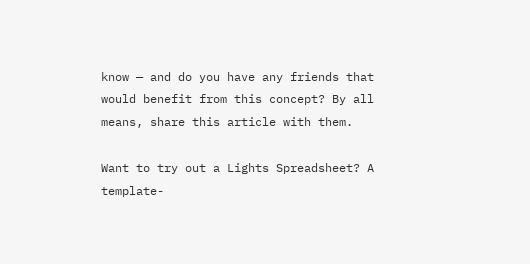know — and do you have any friends that would benefit from this concept? By all means, share this article with them.

Want to try out a Lights Spreadsheet? A template-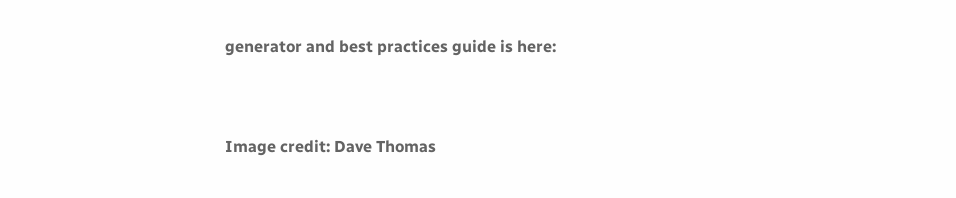generator and best practices guide is here:


Image credit: Dave Thomas